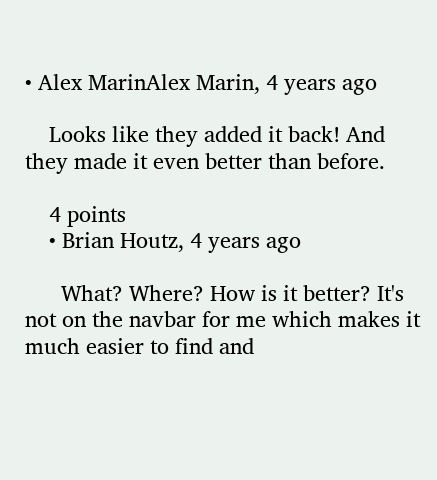• Alex MarinAlex Marin, 4 years ago

    Looks like they added it back! And they made it even better than before.

    4 points
    • Brian Houtz, 4 years ago

      What? Where? How is it better? It's not on the navbar for me which makes it much easier to find and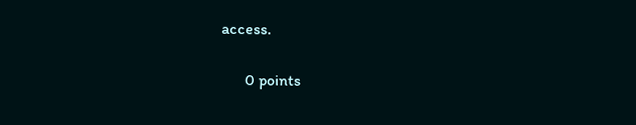access.

      0 points